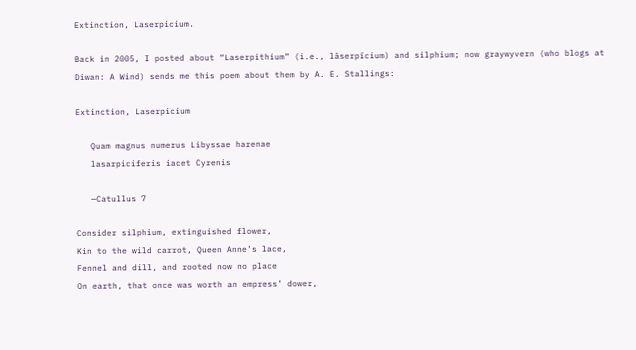Extinction, Laserpicium.

Back in 2005, I posted about “Laserpithium” (i.e., lāserpīcium) and silphium; now graywyvern (who blogs at Diwan: A Wind) sends me this poem about them by A. E. Stallings:

Extinction, Laserpicium

   Quam magnus numerus Libyssae harenae
   lasarpiciferis iacet Cyrenis

   —Catullus 7

Consider silphium, extinguished flower,
Kin to the wild carrot, Queen Anne’s lace,
Fennel and dill, and rooted now no place
On earth, that once was worth an empress’ dower,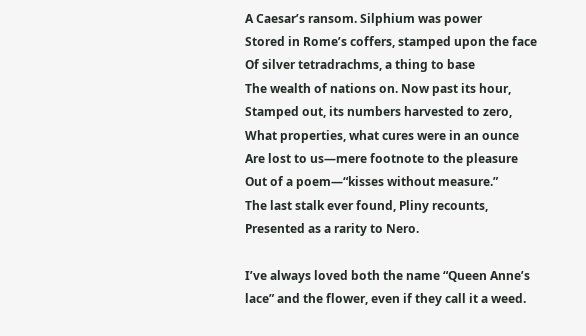A Caesar’s ransom. Silphium was power
Stored in Rome’s coffers, stamped upon the face
Of silver tetradrachms, a thing to base
The wealth of nations on. Now past its hour,
Stamped out, its numbers harvested to zero,
What properties, what cures were in an ounce
Are lost to us—mere footnote to the pleasure
Out of a poem—“kisses without measure.”
The last stalk ever found, Pliny recounts,
Presented as a rarity to Nero.

I’ve always loved both the name “Queen Anne’s lace” and the flower, even if they call it a weed.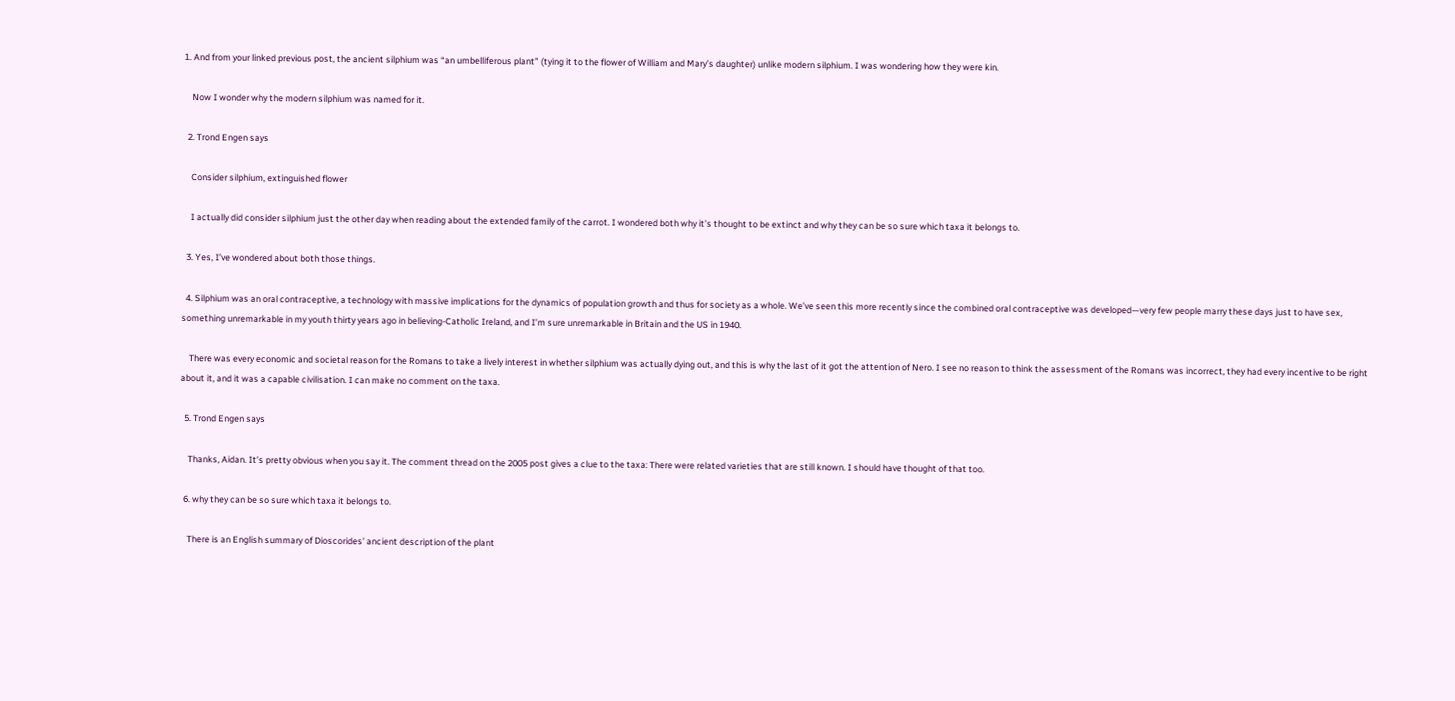1. And from your linked previous post, the ancient silphium was “an umbelliferous plant” (tying it to the flower of William and Mary’s daughter) unlike modern silphium. I was wondering how they were kin.

    Now I wonder why the modern silphium was named for it.

  2. Trond Engen says

    Consider silphium, extinguished flower

    I actually did consider silphium just the other day when reading about the extended family of the carrot. I wondered both why it’s thought to be extinct and why they can be so sure which taxa it belongs to.

  3. Yes, I’ve wondered about both those things.

  4. Silphium was an oral contraceptive, a technology with massive implications for the dynamics of population growth and thus for society as a whole. We’ve seen this more recently since the combined oral contraceptive was developed—very few people marry these days just to have sex, something unremarkable in my youth thirty years ago in believing-Catholic Ireland, and I’m sure unremarkable in Britain and the US in 1940.

    There was every economic and societal reason for the Romans to take a lively interest in whether silphium was actually dying out, and this is why the last of it got the attention of Nero. I see no reason to think the assessment of the Romans was incorrect, they had every incentive to be right about it, and it was a capable civilisation. I can make no comment on the taxa.

  5. Trond Engen says

    Thanks, Aidan. It’s pretty obvious when you say it. The comment thread on the 2005 post gives a clue to the taxa: There were related varieties that are still known. I should have thought of that too.

  6. why they can be so sure which taxa it belongs to.

    There is an English summary of Dioscorides’ ancient description of the plant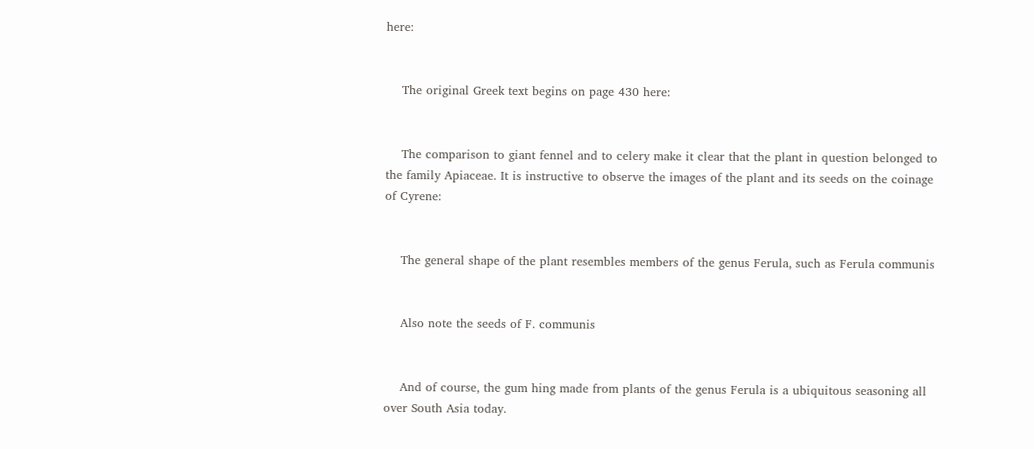here:


    The original Greek text begins on page 430 here:


    The comparison to giant fennel and to celery make it clear that the plant in question belonged to the family Apiaceae. It is instructive to observe the images of the plant and its seeds on the coinage of Cyrene:


    The general shape of the plant resembles members of the genus Ferula, such as Ferula communis


    Also note the seeds of F. communis


    And of course, the gum hing made from plants of the genus Ferula is a ubiquitous seasoning all over South Asia today.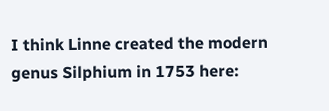I think Linne created the modern genus Silphium in 1753 here: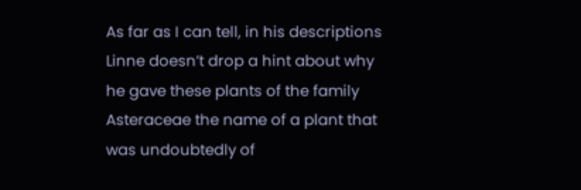As far as I can tell, in his descriptions Linne doesn’t drop a hint about why he gave these plants of the family Asteraceae the name of a plant that was undoubtedly of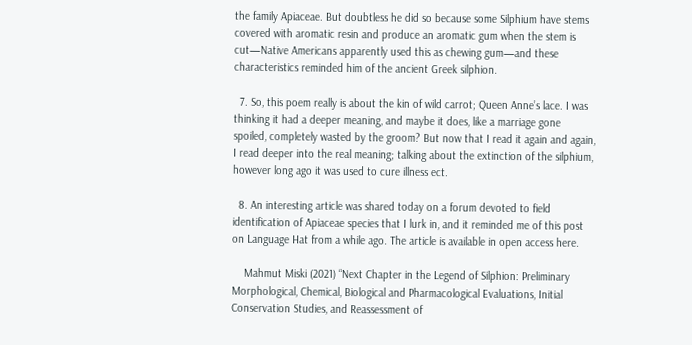the family Apiaceae. But doubtless he did so because some Silphium have stems covered with aromatic resin and produce an aromatic gum when the stem is cut—Native Americans apparently used this as chewing gum—and these characteristics reminded him of the ancient Greek silphion.

  7. So, this poem really is about the kin of wild carrot; Queen Anne’s lace. I was thinking it had a deeper meaning, and maybe it does, like a marriage gone spoiled, completely wasted by the groom? But now that I read it again and again, I read deeper into the real meaning; talking about the extinction of the silphium, however long ago it was used to cure illness ect.

  8. An interesting article was shared today on a forum devoted to field identification of Apiaceae species that I lurk in, and it reminded me of this post on Language Hat from a while ago. The article is available in open access here.

    Mahmut Miski (2021) “Next Chapter in the Legend of Silphion: Preliminary Morphological, Chemical, Biological and Pharmacological Evaluations, Initial Conservation Studies, and Reassessment of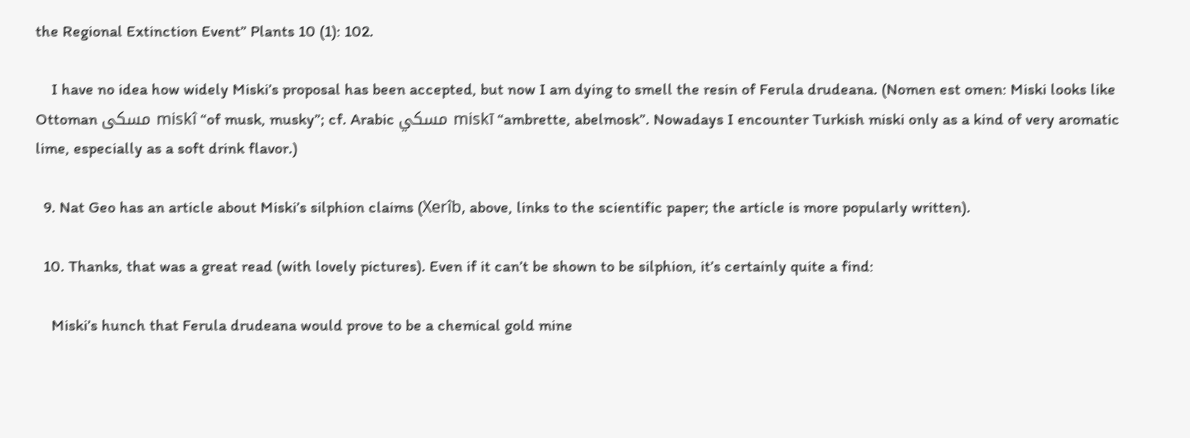the Regional Extinction Event” Plants 10 (1): 102.

    I have no idea how widely Miski’s proposal has been accepted, but now I am dying to smell the resin of Ferula drudeana. (Nomen est omen: Miski looks like Ottoman مسکی miskî “of musk, musky”; cf. Arabic مسكي miskī “ambrette, abelmosk”. Nowadays I encounter Turkish miski only as a kind of very aromatic lime, especially as a soft drink flavor.)

  9. Nat Geo has an article about Miski’s silphion claims (Xerîb, above, links to the scientific paper; the article is more popularly written).

  10. Thanks, that was a great read (with lovely pictures). Even if it can’t be shown to be silphion, it’s certainly quite a find:

    Miski’s hunch that Ferula drudeana would prove to be a chemical gold mine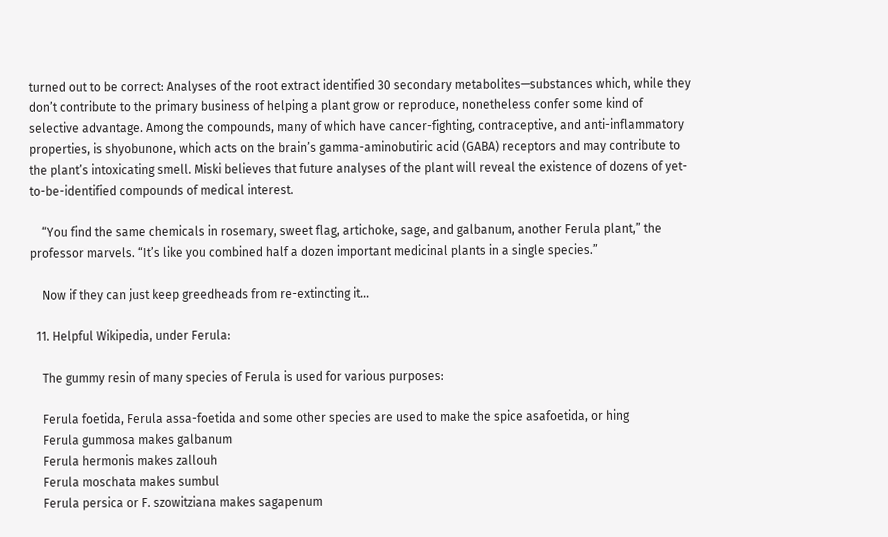turned out to be correct: Analyses of the root extract identified 30 secondary metabolites—substances which, while they don’t contribute to the primary business of helping a plant grow or reproduce, nonetheless confer some kind of selective advantage. Among the compounds, many of which have cancer-fighting, contraceptive, and anti-inflammatory properties, is shyobunone, which acts on the brain’s gamma-aminobutiric acid (GABA) receptors and may contribute to the plant’s intoxicating smell. Miski believes that future analyses of the plant will reveal the existence of dozens of yet-to-be-identified compounds of medical interest.

    “You find the same chemicals in rosemary, sweet flag, artichoke, sage, and galbanum, another Ferula plant,” the professor marvels. “It’s like you combined half a dozen important medicinal plants in a single species.”

    Now if they can just keep greedheads from re-extincting it…

  11. Helpful Wikipedia, under Ferula:

    The gummy resin of many species of Ferula is used for various purposes:

    Ferula foetida, Ferula assa-foetida and some other species are used to make the spice asafoetida, or hing
    Ferula gummosa makes galbanum
    Ferula hermonis makes zallouh
    Ferula moschata makes sumbul
    Ferula persica or F. szowitziana makes sagapenum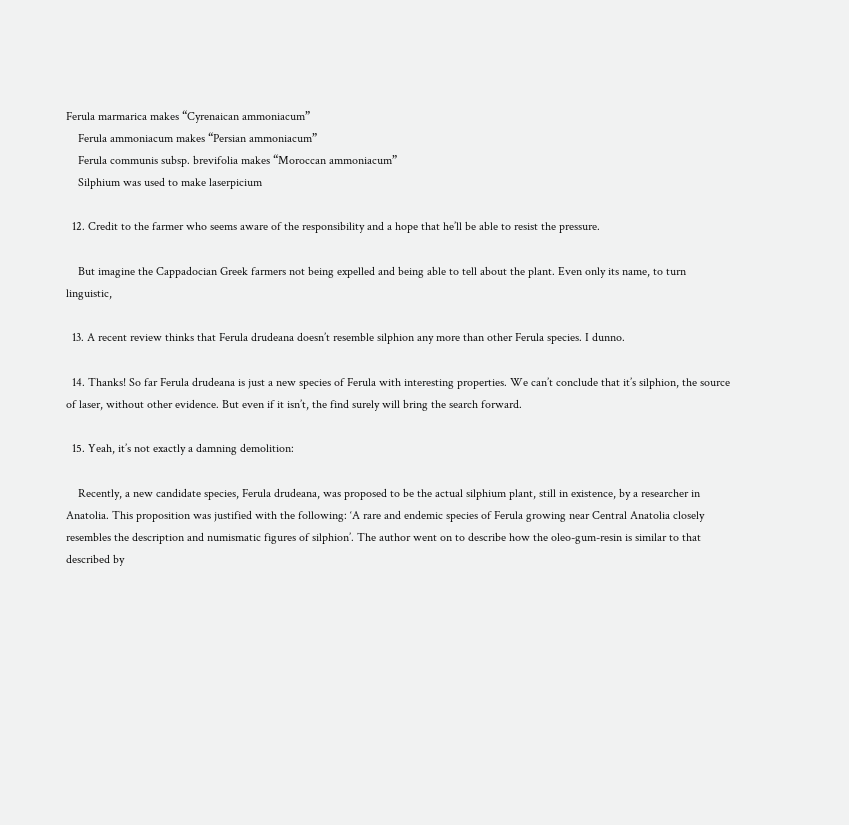Ferula marmarica makes “Cyrenaican ammoniacum”
    Ferula ammoniacum makes “Persian ammoniacum”
    Ferula communis subsp. brevifolia makes “Moroccan ammoniacum”
    Silphium was used to make laserpicium

  12. Credit to the farmer who seems aware of the responsibility and a hope that he’ll be able to resist the pressure.

    But imagine the Cappadocian Greek farmers not being expelled and being able to tell about the plant. Even only its name, to turn linguistic,

  13. A recent review thinks that Ferula drudeana doesn’t resemble silphion any more than other Ferula species. I dunno.

  14. Thanks! So far Ferula drudeana is just a new species of Ferula with interesting properties. We can’t conclude that it’s silphion, the source of laser, without other evidence. But even if it isn’t, the find surely will bring the search forward.

  15. Yeah, it’s not exactly a damning demolition:

    Recently, a new candidate species, Ferula drudeana, was proposed to be the actual silphium plant, still in existence, by a researcher in Anatolia. This proposition was justified with the following: ‘A rare and endemic species of Ferula growing near Central Anatolia closely resembles the description and numismatic figures of silphion’. The author went on to describe how the oleo-gum-resin is similar to that described by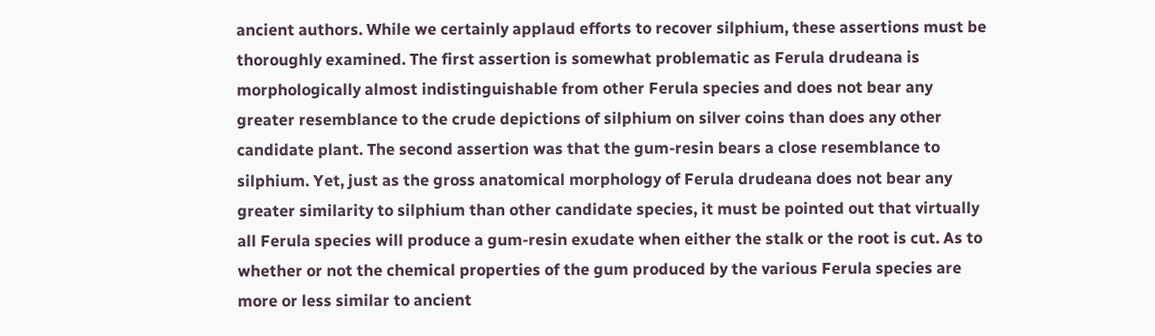ancient authors. While we certainly applaud efforts to recover silphium, these assertions must be thoroughly examined. The first assertion is somewhat problematic as Ferula drudeana is morphologically almost indistinguishable from other Ferula species and does not bear any greater resemblance to the crude depictions of silphium on silver coins than does any other candidate plant. The second assertion was that the gum-resin bears a close resemblance to silphium. Yet, just as the gross anatomical morphology of Ferula drudeana does not bear any greater similarity to silphium than other candidate species, it must be pointed out that virtually all Ferula species will produce a gum-resin exudate when either the stalk or the root is cut. As to whether or not the chemical properties of the gum produced by the various Ferula species are more or less similar to ancient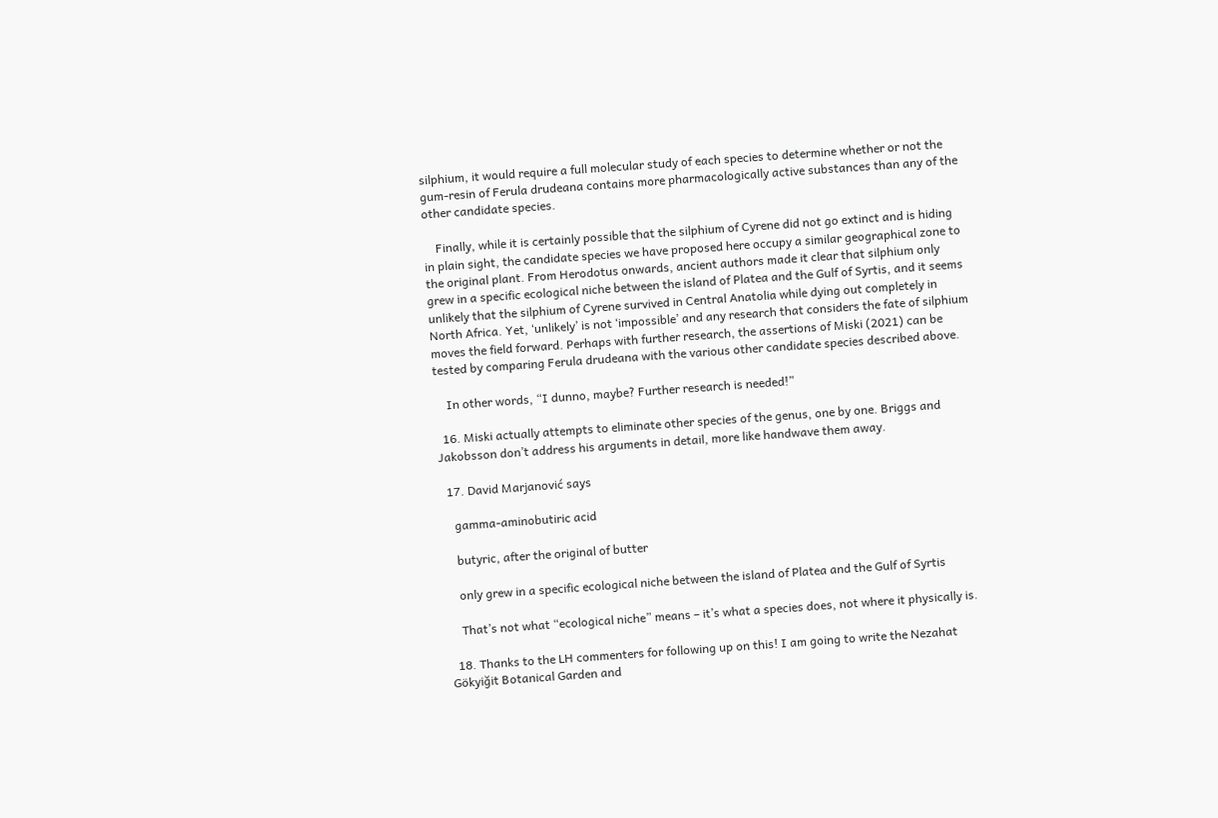silphium, it would require a full molecular study of each species to determine whether or not the gum-resin of Ferula drudeana contains more pharmacologically active substances than any of the other candidate species.

    Finally, while it is certainly possible that the silphium of Cyrene did not go extinct and is hiding in plain sight, the candidate species we have proposed here occupy a similar geographical zone to the original plant. From Herodotus onwards, ancient authors made it clear that silphium only grew in a specific ecological niche between the island of Platea and the Gulf of Syrtis, and it seems unlikely that the silphium of Cyrene survived in Central Anatolia while dying out completely in North Africa. Yet, ‘unlikely’ is not ‘impossible’ and any research that considers the fate of silphium moves the field forward. Perhaps with further research, the assertions of Miski (2021) can be tested by comparing Ferula drudeana with the various other candidate species described above.

    In other words, “I dunno, maybe? Further research is needed!”

  16. Miski actually attempts to eliminate other species of the genus, one by one. Briggs and Jakobsson don’t address his arguments in detail, more like handwave them away.

  17. David Marjanović says

    gamma-aminobutiric acid

    butyric, after the original of butter

    only grew in a specific ecological niche between the island of Platea and the Gulf of Syrtis

    That’s not what “ecological niche” means – it’s what a species does, not where it physically is.

  18. Thanks to the LH commenters for following up on this! I am going to write the Nezahat Gökyiğit Botanical Garden and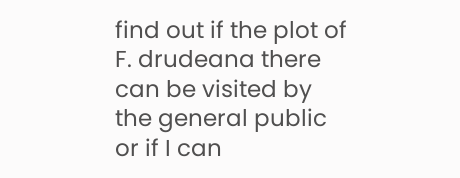find out if the plot of F. drudeana there can be visited by the general public or if I can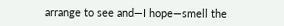arrange to see and—I hope—smell the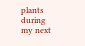plants during my next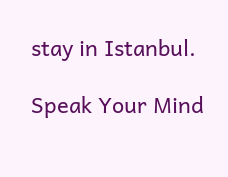stay in Istanbul.

Speak Your Mind